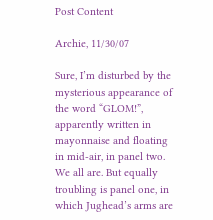Post Content

Archie, 11/30/07

Sure, I’m disturbed by the mysterious appearance of the word “GLOM!”, apparently written in mayonnaise and floating in mid-air, in panel two. We all are. But equally troubling is panel one, in which Jughead’s arms are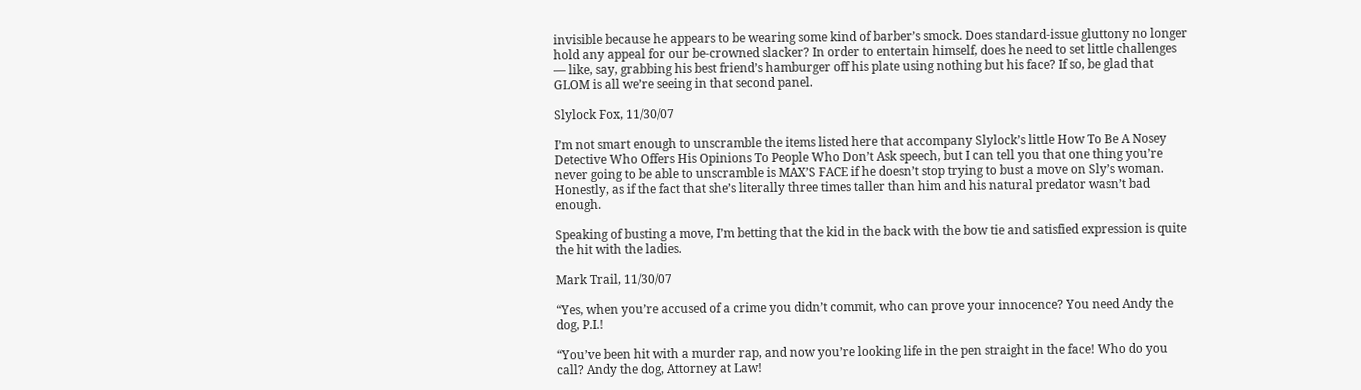invisible because he appears to be wearing some kind of barber’s smock. Does standard-issue gluttony no longer hold any appeal for our be-crowned slacker? In order to entertain himself, does he need to set little challenges — like, say, grabbing his best friend’s hamburger off his plate using nothing but his face? If so, be glad that GLOM is all we’re seeing in that second panel.

Slylock Fox, 11/30/07

I’m not smart enough to unscramble the items listed here that accompany Slylock’s little How To Be A Nosey Detective Who Offers His Opinions To People Who Don’t Ask speech, but I can tell you that one thing you’re never going to be able to unscramble is MAX’S FACE if he doesn’t stop trying to bust a move on Sly’s woman. Honestly, as if the fact that she’s literally three times taller than him and his natural predator wasn’t bad enough.

Speaking of busting a move, I’m betting that the kid in the back with the bow tie and satisfied expression is quite the hit with the ladies.

Mark Trail, 11/30/07

“Yes, when you’re accused of a crime you didn’t commit, who can prove your innocence? You need Andy the dog, P.I.!

“You’ve been hit with a murder rap, and now you’re looking life in the pen straight in the face! Who do you call? Andy the dog, Attorney at Law!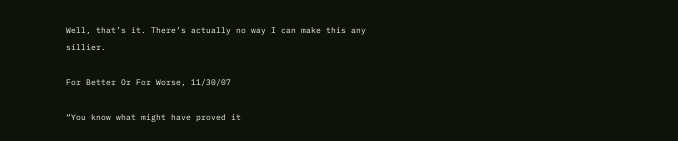Well, that’s it. There’s actually no way I can make this any sillier.

For Better Or For Worse, 11/30/07

“You know what might have proved it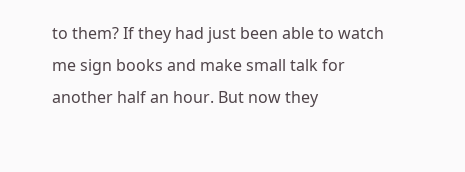to them? If they had just been able to watch me sign books and make small talk for another half an hour. But now they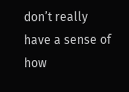don’t really have a sense of how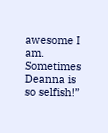awesome I am. Sometimes Deanna is so selfish!”